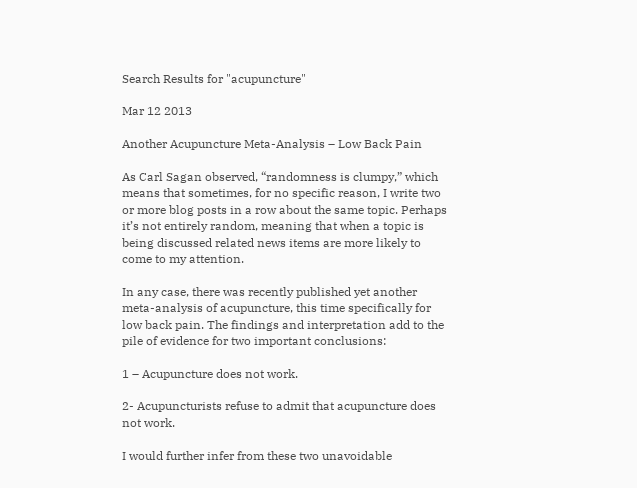Search Results for "acupuncture"

Mar 12 2013

Another Acupuncture Meta-Analysis – Low Back Pain

As Carl Sagan observed, “randomness is clumpy,” which means that sometimes, for no specific reason, I write two or more blog posts in a row about the same topic. Perhaps it’s not entirely random, meaning that when a topic is being discussed related news items are more likely to come to my attention.

In any case, there was recently published yet another meta-analysis of acupuncture, this time specifically for low back pain. The findings and interpretation add to the pile of evidence for two important conclusions:

1 – Acupuncture does not work.

2- Acupuncturists refuse to admit that acupuncture does not work.

I would further infer from these two unavoidable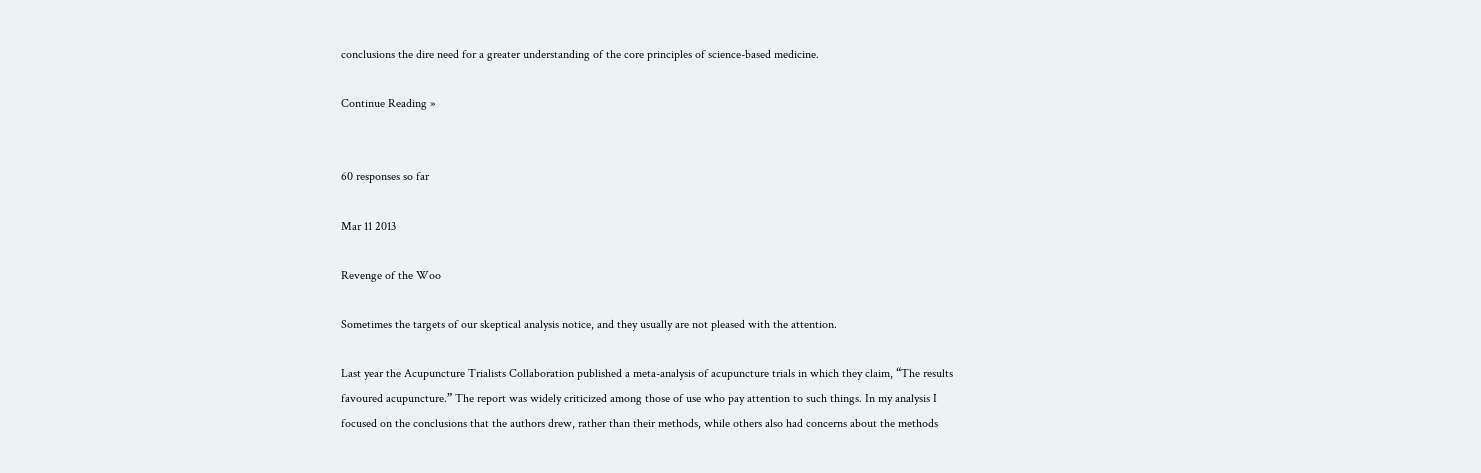conclusions the dire need for a greater understanding of the core principles of science-based medicine.

Continue Reading »


60 responses so far

Mar 11 2013

Revenge of the Woo

Sometimes the targets of our skeptical analysis notice, and they usually are not pleased with the attention.

Last year the Acupuncture Trialists Collaboration published a meta-analysis of acupuncture trials in which they claim, “The results favoured acupuncture.” The report was widely criticized among those of use who pay attention to such things. In my analysis I focused on the conclusions that the authors drew, rather than their methods, while others also had concerns about the methods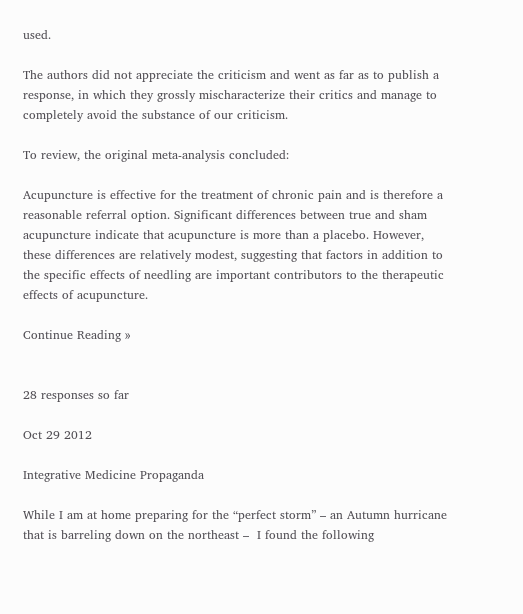used.

The authors did not appreciate the criticism and went as far as to publish a response, in which they grossly mischaracterize their critics and manage to completely avoid the substance of our criticism.

To review, the original meta-analysis concluded:

Acupuncture is effective for the treatment of chronic pain and is therefore a reasonable referral option. Significant differences between true and sham acupuncture indicate that acupuncture is more than a placebo. However, these differences are relatively modest, suggesting that factors in addition to the specific effects of needling are important contributors to the therapeutic effects of acupuncture.

Continue Reading »


28 responses so far

Oct 29 2012

Integrative Medicine Propaganda

While I am at home preparing for the “perfect storm” – an Autumn hurricane that is barreling down on the northeast –  I found the following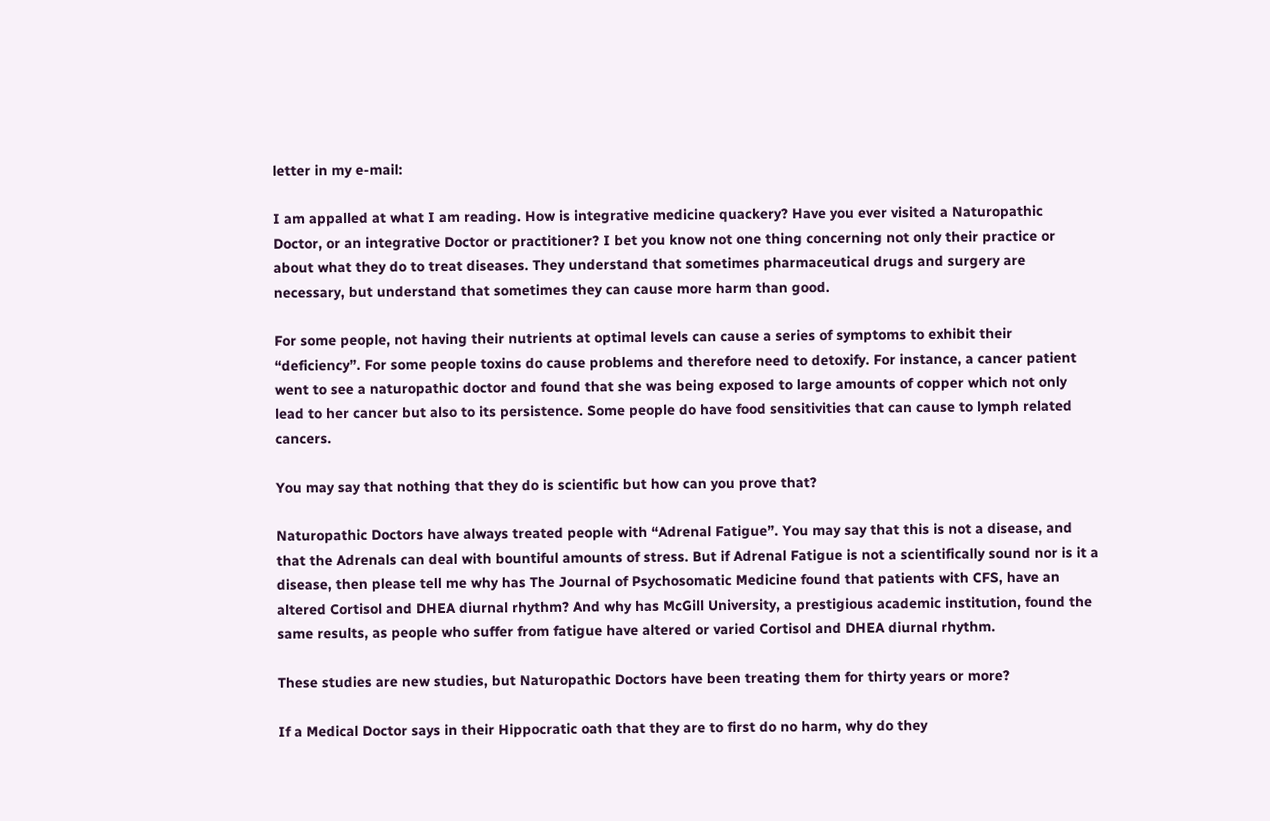letter in my e-mail:

I am appalled at what I am reading. How is integrative medicine quackery? Have you ever visited a Naturopathic Doctor, or an integrative Doctor or practitioner? I bet you know not one thing concerning not only their practice or about what they do to treat diseases. They understand that sometimes pharmaceutical drugs and surgery are necessary, but understand that sometimes they can cause more harm than good.

For some people, not having their nutrients at optimal levels can cause a series of symptoms to exhibit their “deficiency”. For some people toxins do cause problems and therefore need to detoxify. For instance, a cancer patient went to see a naturopathic doctor and found that she was being exposed to large amounts of copper which not only lead to her cancer but also to its persistence. Some people do have food sensitivities that can cause to lymph related cancers.

You may say that nothing that they do is scientific but how can you prove that?

Naturopathic Doctors have always treated people with “Adrenal Fatigue”. You may say that this is not a disease, and that the Adrenals can deal with bountiful amounts of stress. But if Adrenal Fatigue is not a scientifically sound nor is it a disease, then please tell me why has The Journal of Psychosomatic Medicine found that patients with CFS, have an altered Cortisol and DHEA diurnal rhythm? And why has McGill University, a prestigious academic institution, found the same results, as people who suffer from fatigue have altered or varied Cortisol and DHEA diurnal rhythm.

These studies are new studies, but Naturopathic Doctors have been treating them for thirty years or more?

If a Medical Doctor says in their Hippocratic oath that they are to first do no harm, why do they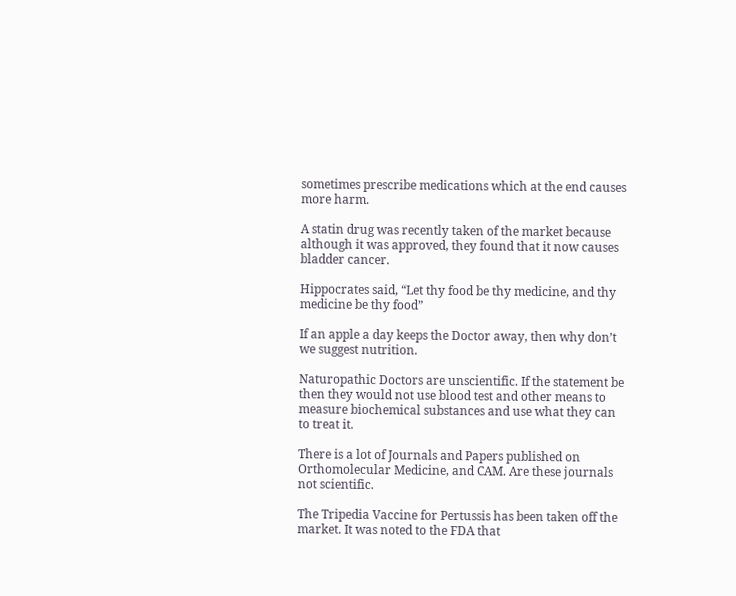sometimes prescribe medications which at the end causes more harm.

A statin drug was recently taken of the market because although it was approved, they found that it now causes bladder cancer.

Hippocrates said, “Let thy food be thy medicine, and thy medicine be thy food”

If an apple a day keeps the Doctor away, then why don’t we suggest nutrition.

Naturopathic Doctors are unscientific. If the statement be then they would not use blood test and other means to measure biochemical substances and use what they can to treat it.

There is a lot of Journals and Papers published on Orthomolecular Medicine, and CAM. Are these journals not scientific.

The Tripedia Vaccine for Pertussis has been taken off the market. It was noted to the FDA that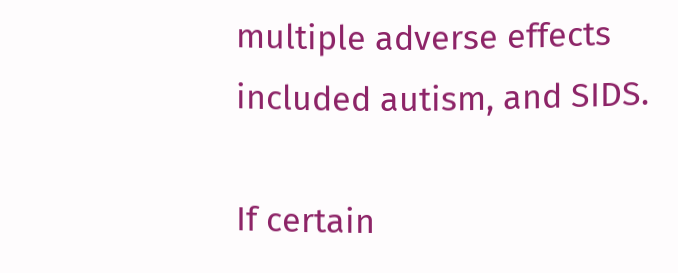multiple adverse effects included autism, and SIDS.

If certain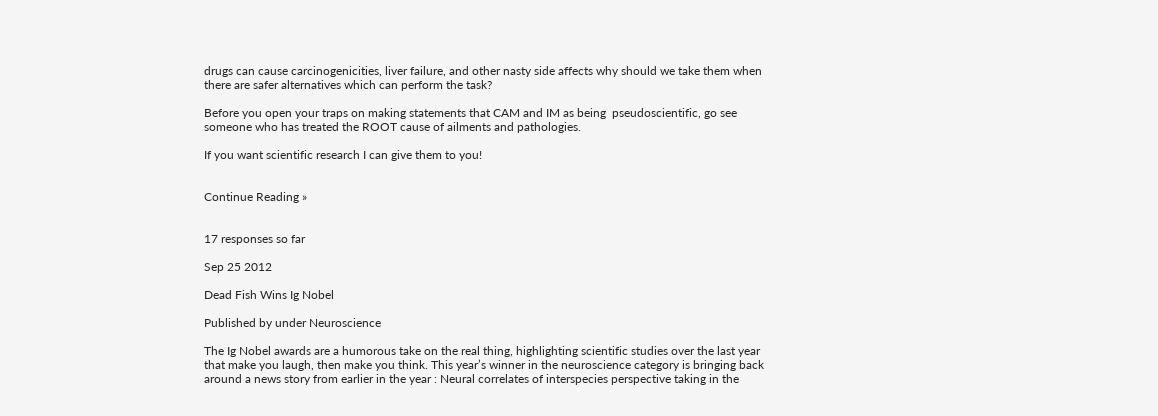drugs can cause carcinogenicities, liver failure, and other nasty side affects why should we take them when there are safer alternatives which can perform the task?

Before you open your traps on making statements that CAM and IM as being  pseudoscientific, go see someone who has treated the ROOT cause of ailments and pathologies.

If you want scientific research I can give them to you!


Continue Reading »


17 responses so far

Sep 25 2012

Dead Fish Wins Ig Nobel

Published by under Neuroscience

The Ig Nobel awards are a humorous take on the real thing, highlighting scientific studies over the last year that make you laugh, then make you think. This year’s winner in the neuroscience category is bringing back around a news story from earlier in the year : Neural correlates of interspecies perspective taking in the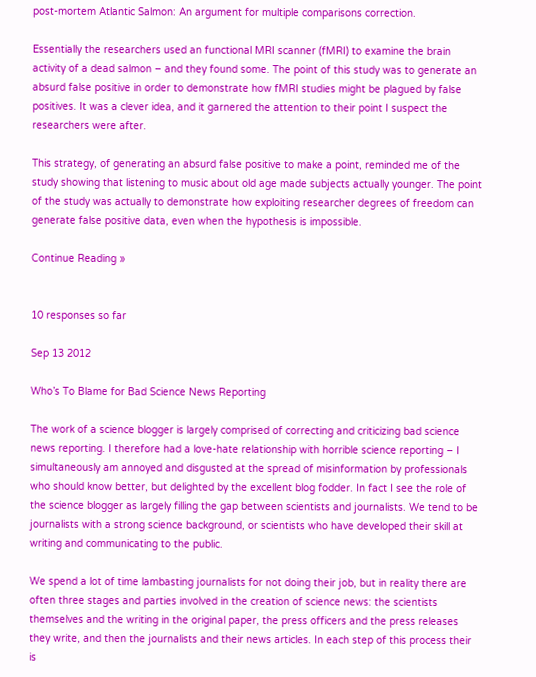post-mortem Atlantic Salmon: An argument for multiple comparisons correction.

Essentially the researchers used an functional MRI scanner (fMRI) to examine the brain activity of a dead salmon – and they found some. The point of this study was to generate an absurd false positive in order to demonstrate how fMRI studies might be plagued by false positives. It was a clever idea, and it garnered the attention to their point I suspect the researchers were after.

This strategy, of generating an absurd false positive to make a point, reminded me of the study showing that listening to music about old age made subjects actually younger. The point of the study was actually to demonstrate how exploiting researcher degrees of freedom can generate false positive data, even when the hypothesis is impossible.

Continue Reading »


10 responses so far

Sep 13 2012

Who’s To Blame for Bad Science News Reporting

The work of a science blogger is largely comprised of correcting and criticizing bad science news reporting. I therefore had a love-hate relationship with horrible science reporting – I simultaneously am annoyed and disgusted at the spread of misinformation by professionals who should know better, but delighted by the excellent blog fodder. In fact I see the role of the science blogger as largely filling the gap between scientists and journalists. We tend to be journalists with a strong science background, or scientists who have developed their skill at writing and communicating to the public.

We spend a lot of time lambasting journalists for not doing their job, but in reality there are often three stages and parties involved in the creation of science news: the scientists themselves and the writing in the original paper, the press officers and the press releases they write, and then the journalists and their news articles. In each step of this process their is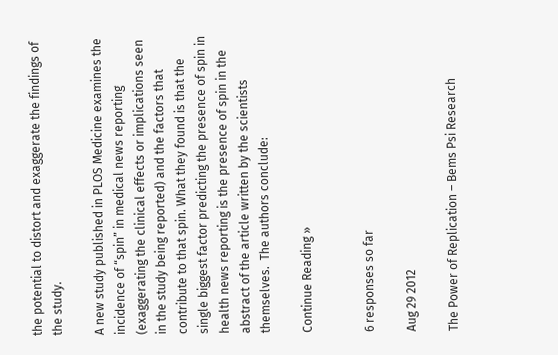the potential to distort and exaggerate the findings of the study.

A new study published in PLOS Medicine examines the incidence of “spin” in medical news reporting (exaggerating the clinical effects or implications seen in the study being reported) and the factors that contribute to that spin. What they found is that the single biggest factor predicting the presence of spin in health news reporting is the presence of spin in the abstract of the article written by the scientists themselves.  The authors conclude:

Continue Reading »


6 responses so far

Aug 29 2012

The Power of Replication – Bems Psi Research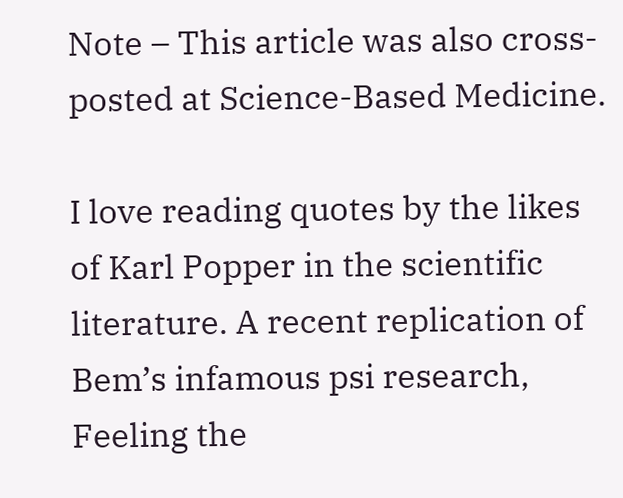Note – This article was also cross-posted at Science-Based Medicine.

I love reading quotes by the likes of Karl Popper in the scientific literature. A recent replication of Bem’s infamous psi research, Feeling the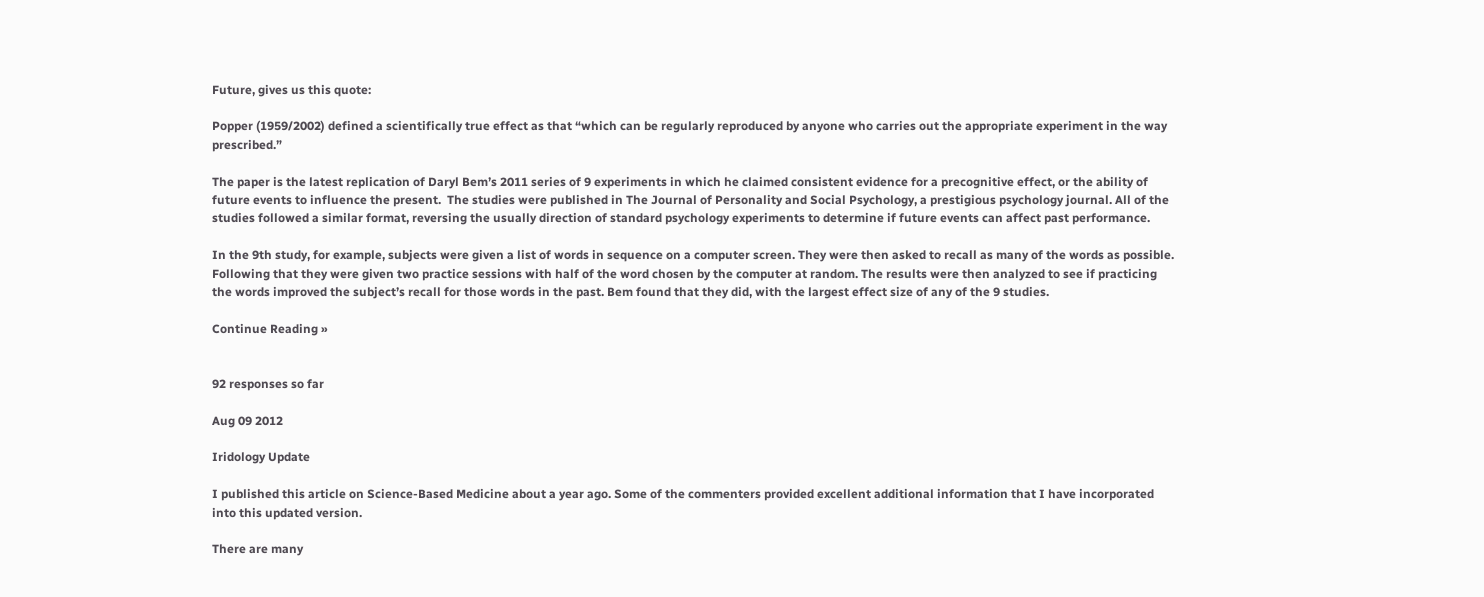Future, gives us this quote:

Popper (1959/2002) defined a scientifically true effect as that “which can be regularly reproduced by anyone who carries out the appropriate experiment in the way prescribed.”

The paper is the latest replication of Daryl Bem’s 2011 series of 9 experiments in which he claimed consistent evidence for a precognitive effect, or the ability of future events to influence the present.  The studies were published in The Journal of Personality and Social Psychology, a prestigious psychology journal. All of the studies followed a similar format, reversing the usually direction of standard psychology experiments to determine if future events can affect past performance.

In the 9th study, for example, subjects were given a list of words in sequence on a computer screen. They were then asked to recall as many of the words as possible. Following that they were given two practice sessions with half of the word chosen by the computer at random. The results were then analyzed to see if practicing the words improved the subject’s recall for those words in the past. Bem found that they did, with the largest effect size of any of the 9 studies.

Continue Reading »


92 responses so far

Aug 09 2012

Iridology Update

I published this article on Science-Based Medicine about a year ago. Some of the commenters provided excellent additional information that I have incorporated into this updated version.

There are many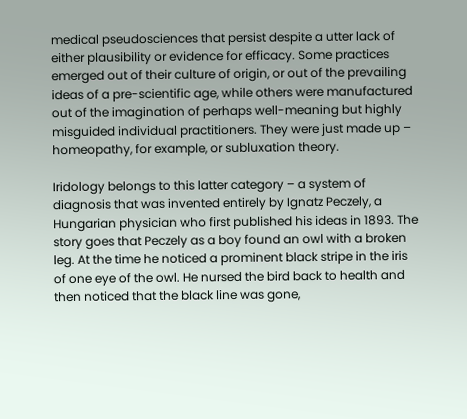medical pseudosciences that persist despite a utter lack of either plausibility or evidence for efficacy. Some practices emerged out of their culture of origin, or out of the prevailing ideas of a pre-scientific age, while others were manufactured out of the imagination of perhaps well-meaning but highly misguided individual practitioners. They were just made up – homeopathy, for example, or subluxation theory.

Iridology belongs to this latter category – a system of diagnosis that was invented entirely by Ignatz Peczely, a Hungarian physician who first published his ideas in 1893. The story goes that Peczely as a boy found an owl with a broken leg. At the time he noticed a prominent black stripe in the iris of one eye of the owl. He nursed the bird back to health and then noticed that the black line was gone,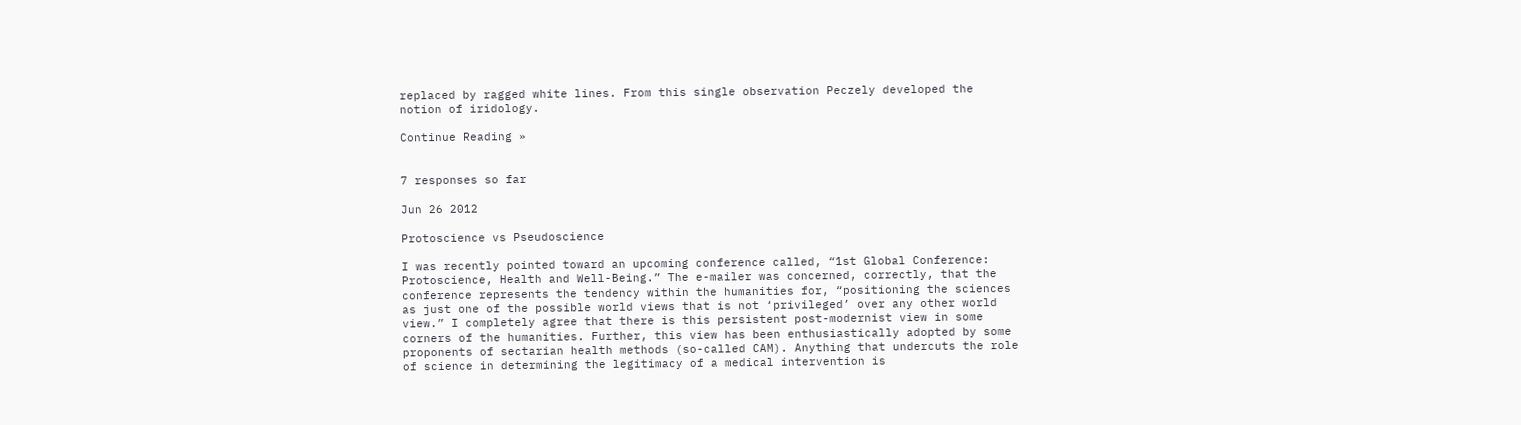replaced by ragged white lines. From this single observation Peczely developed the notion of iridology.

Continue Reading »


7 responses so far

Jun 26 2012

Protoscience vs Pseudoscience

I was recently pointed toward an upcoming conference called, “1st Global Conference: Protoscience, Health and Well-Being.” The e-mailer was concerned, correctly, that the conference represents the tendency within the humanities for, “positioning the sciences as just one of the possible world views that is not ‘privileged’ over any other world view.” I completely agree that there is this persistent post-modernist view in some corners of the humanities. Further, this view has been enthusiastically adopted by some proponents of sectarian health methods (so-called CAM). Anything that undercuts the role of science in determining the legitimacy of a medical intervention is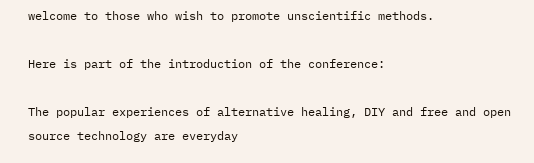welcome to those who wish to promote unscientific methods.

Here is part of the introduction of the conference:

The popular experiences of alternative healing, DIY and free and open source technology are everyday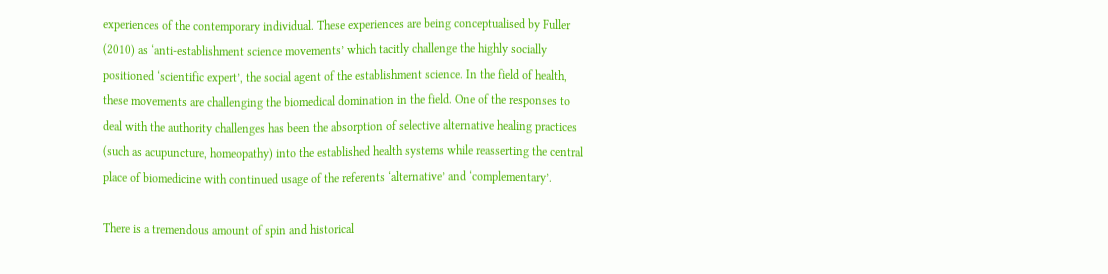experiences of the contemporary individual. These experiences are being conceptualised by Fuller (2010) as ‘anti-establishment science movements’ which tacitly challenge the highly socially positioned ‘scientific expert’, the social agent of the establishment science. In the field of health, these movements are challenging the biomedical domination in the field. One of the responses to deal with the authority challenges has been the absorption of selective alternative healing practices (such as acupuncture, homeopathy) into the established health systems while reasserting the central place of biomedicine with continued usage of the referents ‘alternative’ and ‘complementary’.

There is a tremendous amount of spin and historical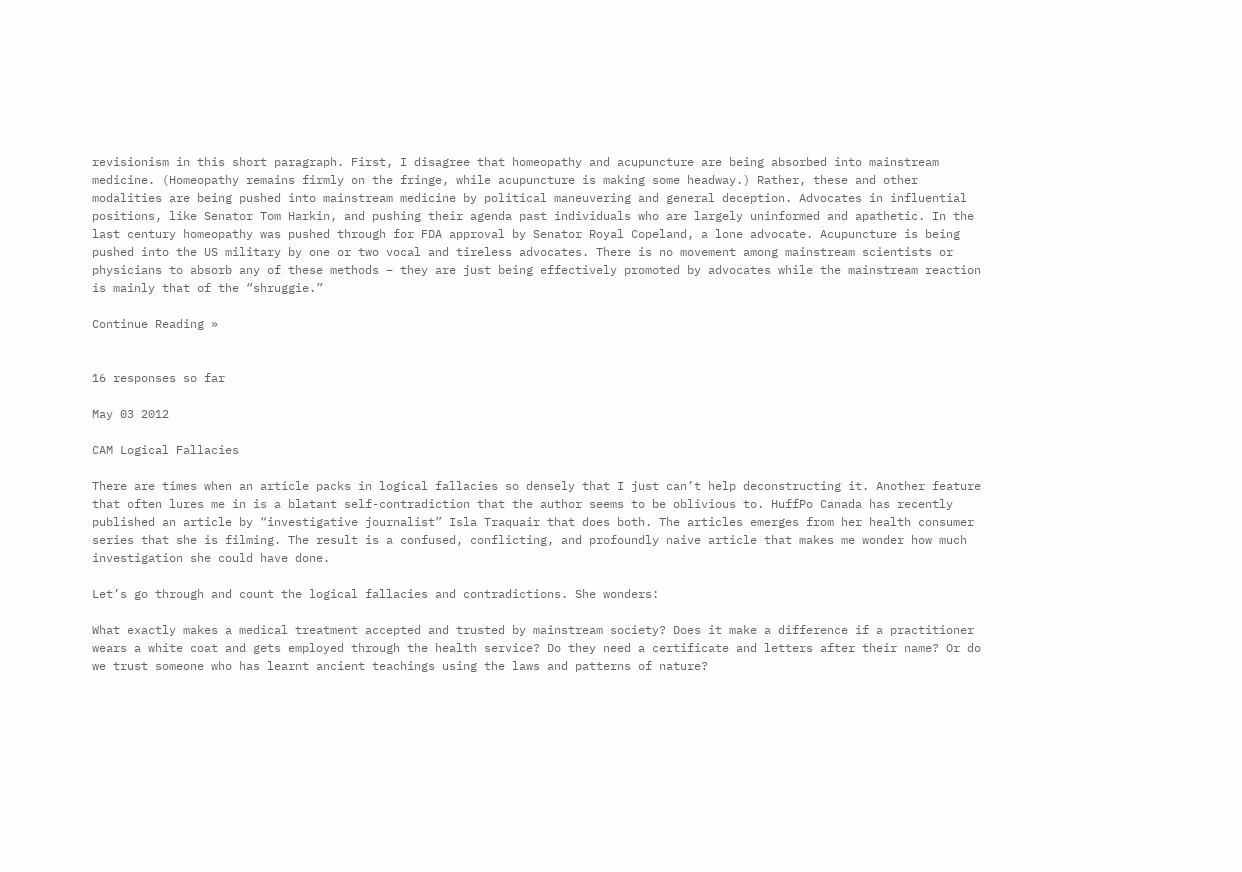revisionism in this short paragraph. First, I disagree that homeopathy and acupuncture are being absorbed into mainstream medicine. (Homeopathy remains firmly on the fringe, while acupuncture is making some headway.) Rather, these and other modalities are being pushed into mainstream medicine by political maneuvering and general deception. Advocates in influential positions, like Senator Tom Harkin, and pushing their agenda past individuals who are largely uninformed and apathetic. In the last century homeopathy was pushed through for FDA approval by Senator Royal Copeland, a lone advocate. Acupuncture is being pushed into the US military by one or two vocal and tireless advocates. There is no movement among mainstream scientists or physicians to absorb any of these methods – they are just being effectively promoted by advocates while the mainstream reaction is mainly that of the “shruggie.”

Continue Reading »


16 responses so far

May 03 2012

CAM Logical Fallacies

There are times when an article packs in logical fallacies so densely that I just can’t help deconstructing it. Another feature that often lures me in is a blatant self-contradiction that the author seems to be oblivious to. HuffPo Canada has recently published an article by “investigative journalist” Isla Traquair that does both. The articles emerges from her health consumer series that she is filming. The result is a confused, conflicting, and profoundly naive article that makes me wonder how much investigation she could have done.

Let’s go through and count the logical fallacies and contradictions. She wonders:

What exactly makes a medical treatment accepted and trusted by mainstream society? Does it make a difference if a practitioner wears a white coat and gets employed through the health service? Do they need a certificate and letters after their name? Or do we trust someone who has learnt ancient teachings using the laws and patterns of nature?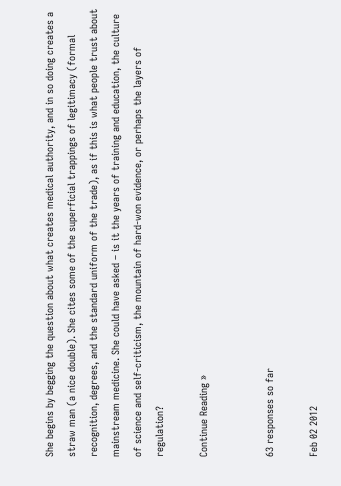She begins by begging the question about what creates medical authority, and in so doing creates a straw man (a nice double). She cites some of the superficial trappings of legitimacy (formal recognition, degrees, and the standard uniform of the trade), as if this is what people trust about mainstream medicine. She could have asked – is it the years of training and education, the culture of science and self-criticism, the mountain of hard-won evidence, or perhaps the layers of regulation?

Continue Reading »


63 responses so far

Feb 02 2012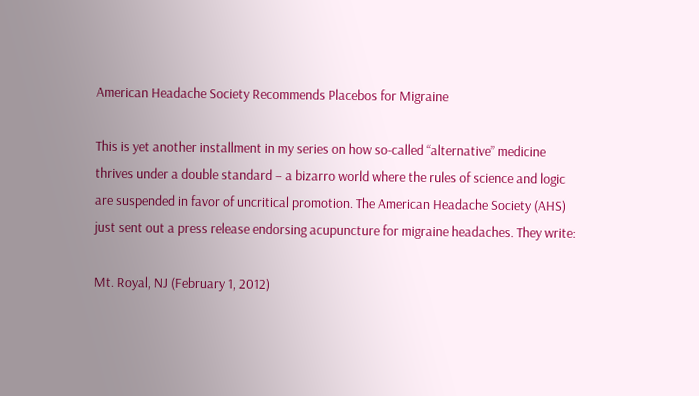American Headache Society Recommends Placebos for Migraine

This is yet another installment in my series on how so-called “alternative” medicine thrives under a double standard – a bizarro world where the rules of science and logic are suspended in favor of uncritical promotion. The American Headache Society (AHS) just sent out a press release endorsing acupuncture for migraine headaches. They write:

Mt. Royal, NJ (February 1, 2012)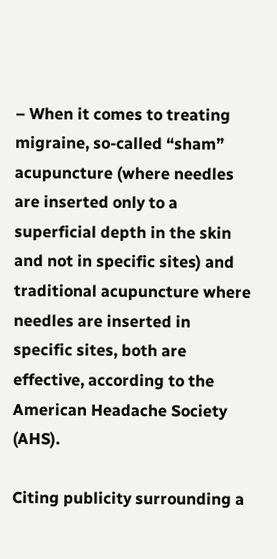– When it comes to treating migraine, so-called “sham” acupuncture (where needles are inserted only to a superficial depth in the skin and not in specific sites) and traditional acupuncture where needles are inserted in specific sites, both are effective, according to the American Headache Society (AHS).

Citing publicity surrounding a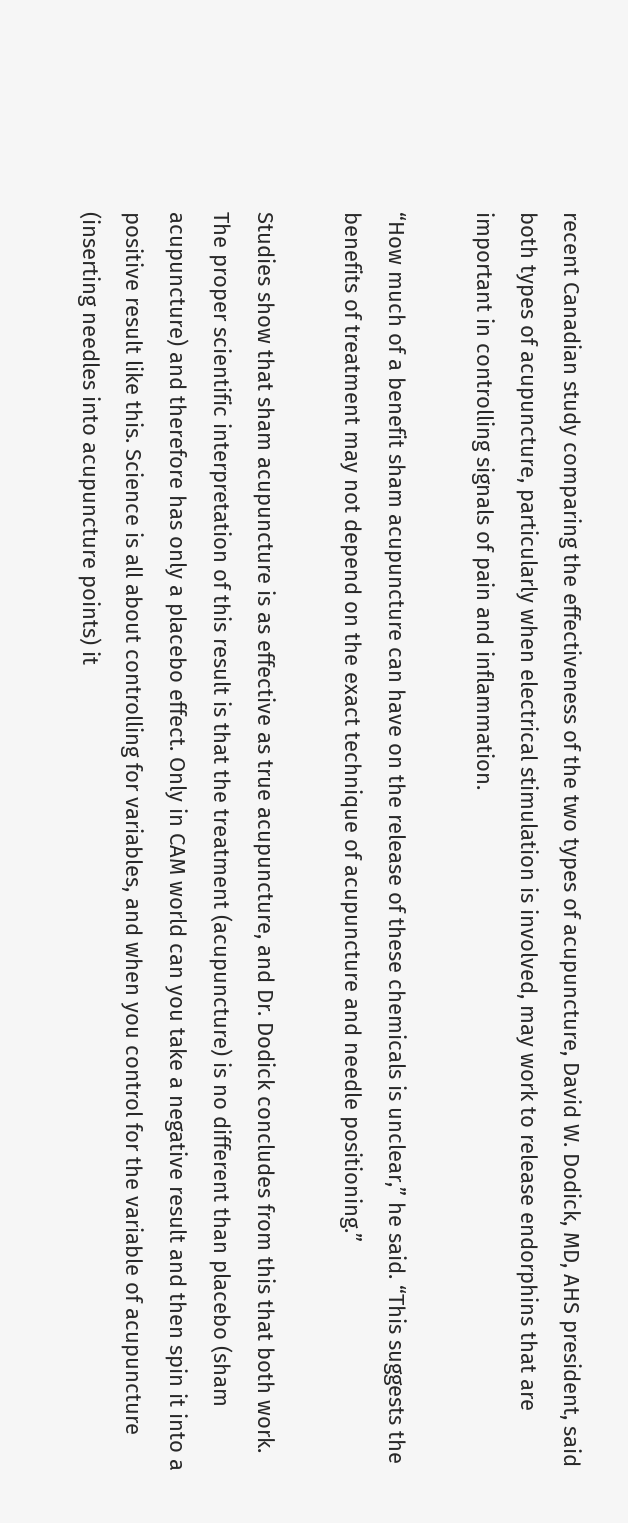recent Canadian study comparing the effectiveness of the two types of acupuncture, David W. Dodick, MD, AHS president, said both types of acupuncture, particularly when electrical stimulation is involved, may work to release endorphins that are important in controlling signals of pain and inflammation.

“How much of a benefit sham acupuncture can have on the release of these chemicals is unclear,” he said. “This suggests the benefits of treatment may not depend on the exact technique of acupuncture and needle positioning.”

Studies show that sham acupuncture is as effective as true acupuncture, and Dr. Dodick concludes from this that both work. The proper scientific interpretation of this result is that the treatment (acupuncture) is no different than placebo (sham acupuncture) and therefore has only a placebo effect. Only in CAM world can you take a negative result and then spin it into a positive result like this. Science is all about controlling for variables, and when you control for the variable of acupuncture (inserting needles into acupuncture points) it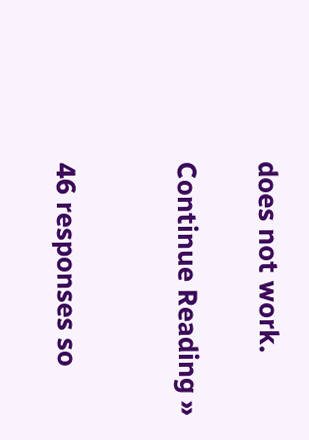does not work.

Continue Reading »


46 responses so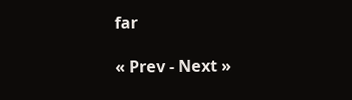far

« Prev - Next »